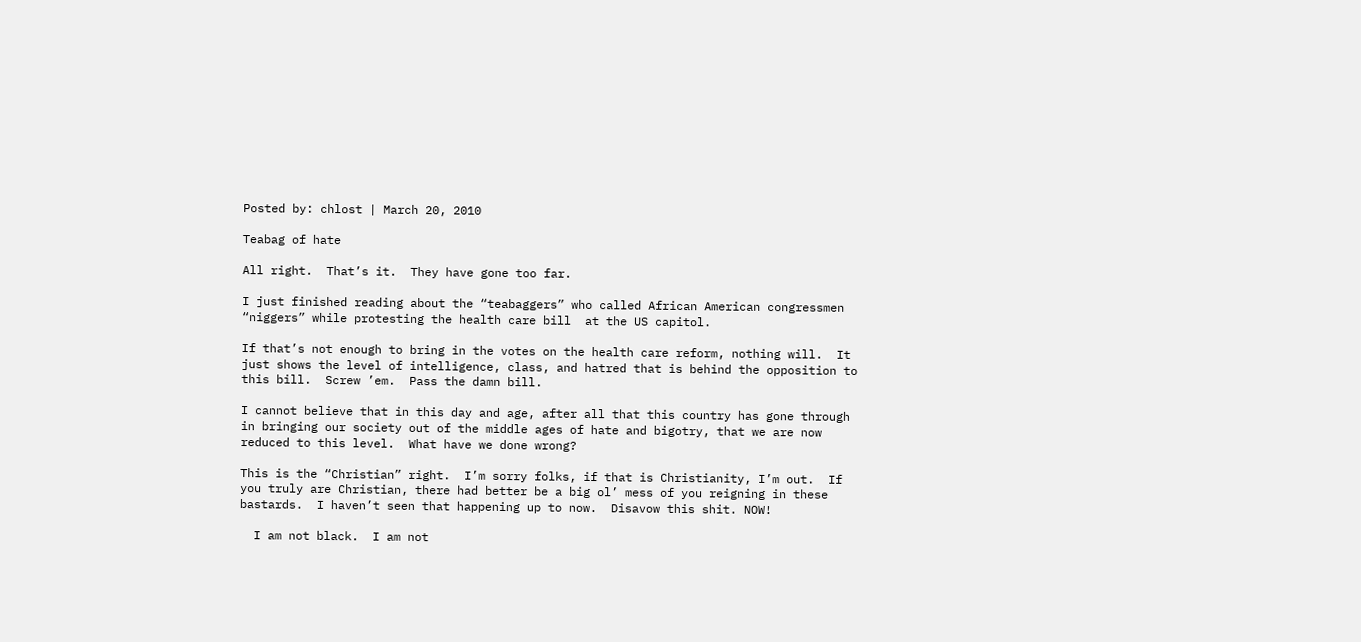Posted by: chlost | March 20, 2010

Teabag of hate

All right.  That’s it.  They have gone too far.

I just finished reading about the “teabaggers” who called African American congressmen “niggers” while protesting the health care bill  at the US capitol.

If that’s not enough to bring in the votes on the health care reform, nothing will.  It just shows the level of intelligence, class, and hatred that is behind the opposition to this bill.  Screw ’em.  Pass the damn bill.

I cannot believe that in this day and age, after all that this country has gone through in bringing our society out of the middle ages of hate and bigotry, that we are now reduced to this level.  What have we done wrong?

This is the “Christian” right.  I’m sorry folks, if that is Christianity, I’m out.  If you truly are Christian, there had better be a big ol’ mess of you reigning in these bastards.  I haven’t seen that happening up to now.  Disavow this shit. NOW!

  I am not black.  I am not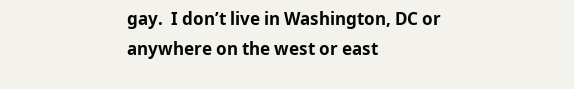gay.  I don’t live in Washington, DC or anywhere on the west or east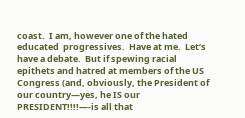coast.  I am, however one of the hated educated  progressives.  Have at me.  Let’s have a debate.  But if spewing racial epithets and hatred at members of the US Congress (and, obviously, the President of our country—yes, he IS our PRESIDENT!!!!—-is all that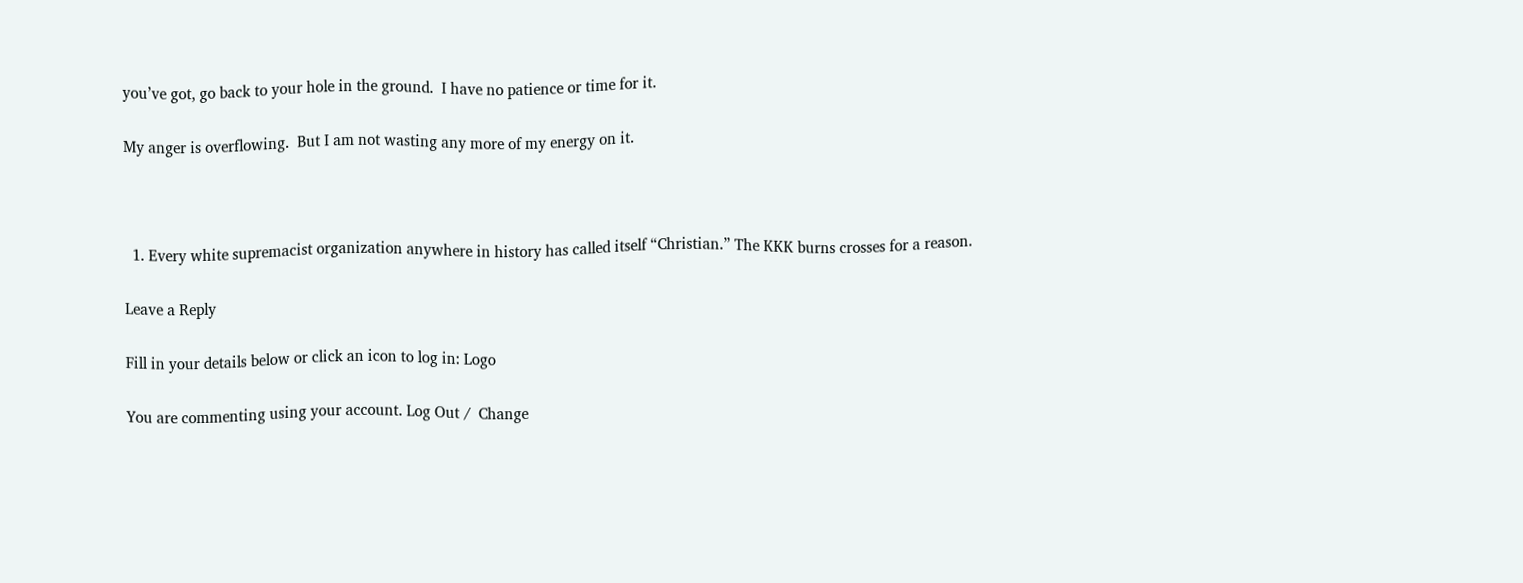you’ve got, go back to your hole in the ground.  I have no patience or time for it.

My anger is overflowing.  But I am not wasting any more of my energy on it.



  1. Every white supremacist organization anywhere in history has called itself “Christian.” The KKK burns crosses for a reason.

Leave a Reply

Fill in your details below or click an icon to log in: Logo

You are commenting using your account. Log Out /  Change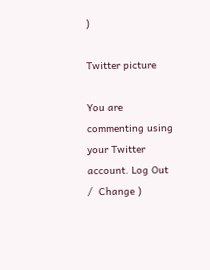)

Twitter picture

You are commenting using your Twitter account. Log Out /  Change )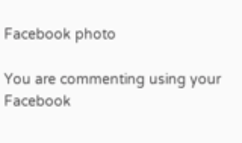Facebook photo

You are commenting using your Facebook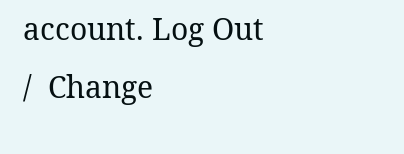account. Log Out /  Change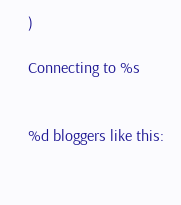)

Connecting to %s


%d bloggers like this: